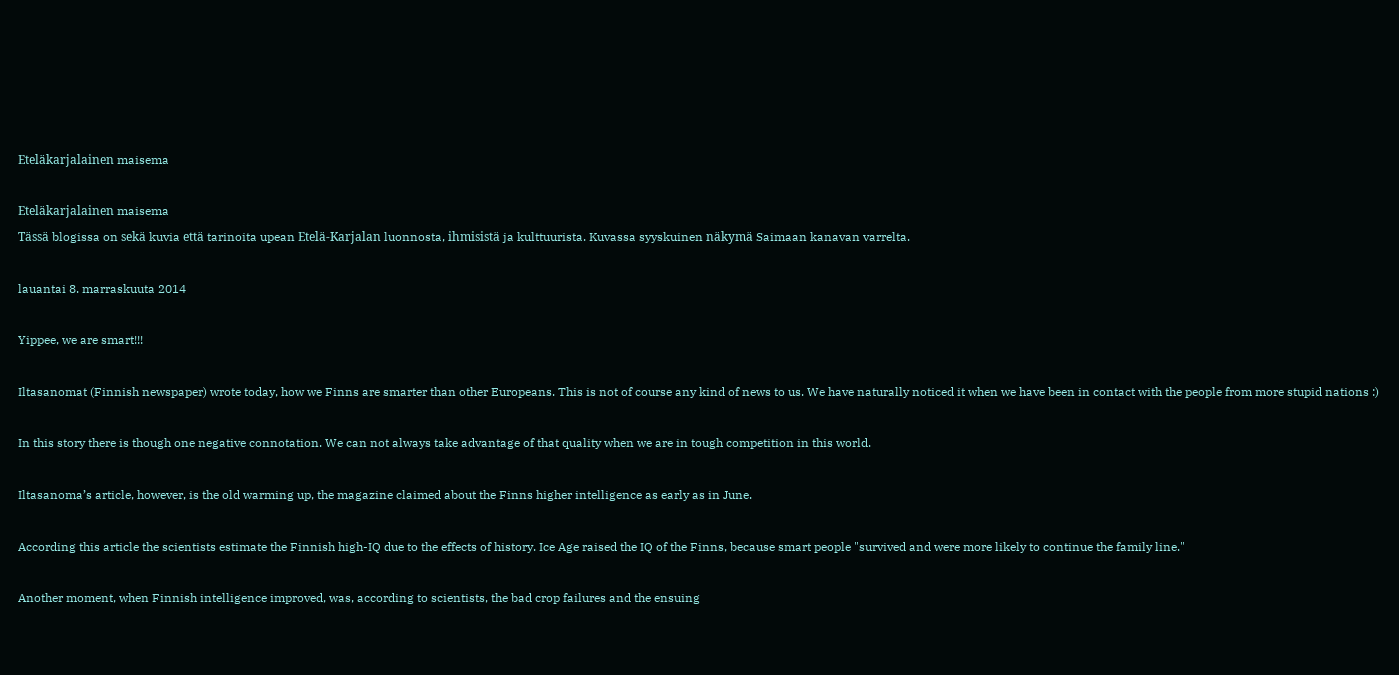Eteläkarjalainen maisema

Eteläkarjalainen maisema
Tässä blogissa on sekä kuvia että tarinoita upean Etelä-Karjalan luonnosta, ihmisistä ja kulttuurista. Kuvassa syyskuinen näkymä Saimaan kanavan varrelta.

lauantai 8. marraskuuta 2014

Yippee, we are smart!!!

Iltasanomat (Finnish newspaper) wrote today, how we Finns are smarter than other Europeans. This is not of course any kind of news to us. We have naturally noticed it when we have been in contact with the people from more stupid nations :)

In this story there is though one negative connotation. We can not always take advantage of that quality when we are in tough competition in this world.

Iltasanoma’s article, however, is the old warming up, the magazine claimed about the Finns higher intelligence as early as in June.

According this article the scientists estimate the Finnish high-IQ due to the effects of history. Ice Age raised the IQ of the Finns, because smart people "survived and were more likely to continue the family line."

Another moment, when Finnish intelligence improved, was, according to scientists, the bad crop failures and the ensuing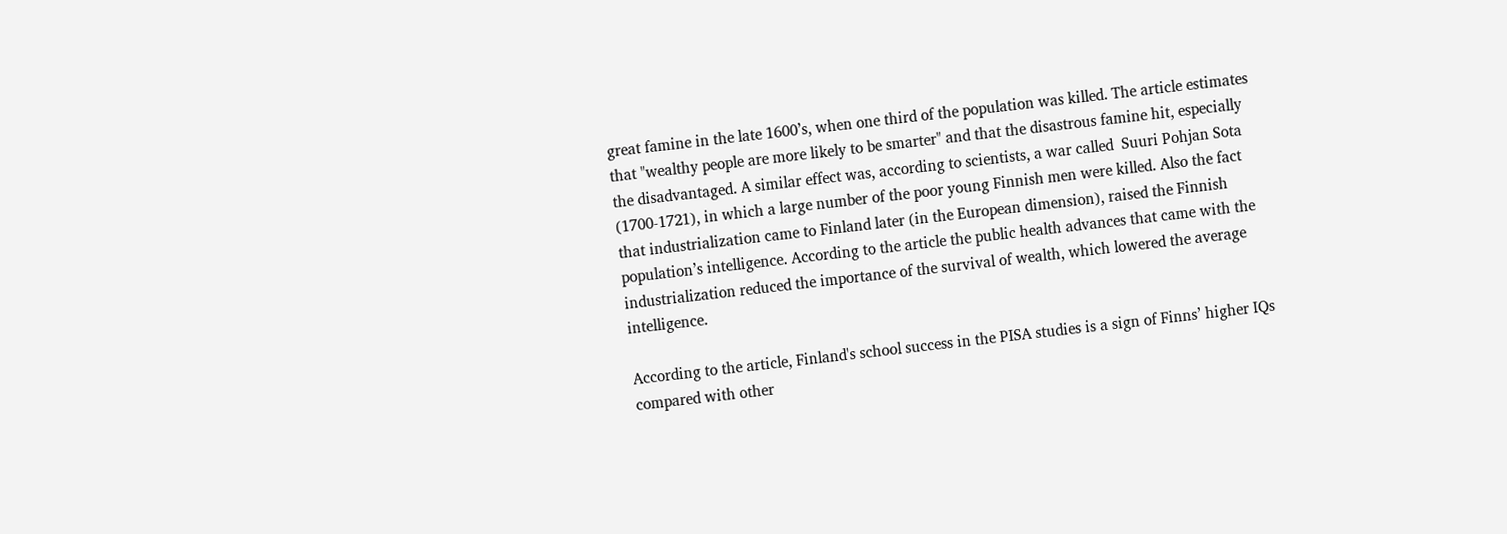great famine in the late 1600’s, when one third of the population was killed. The article estimates that "wealthy people are more likely to be smarter" and that the disastrous famine hit, especially the disadvantaged. A similar effect was, according to scientists, a war called  Suuri Pohjan Sota (1700-1721), in which a large number of the poor young Finnish men were killed. Also the fact that industrialization came to Finland later (in the European dimension), raised the Finnish population’s intelligence. According to the article the public health advances that came with the industrialization reduced the importance of the survival of wealth, which lowered the average intelligence.

According to the article, Finland's school success in the PISA studies is a sign of Finns’ higher IQs compared with other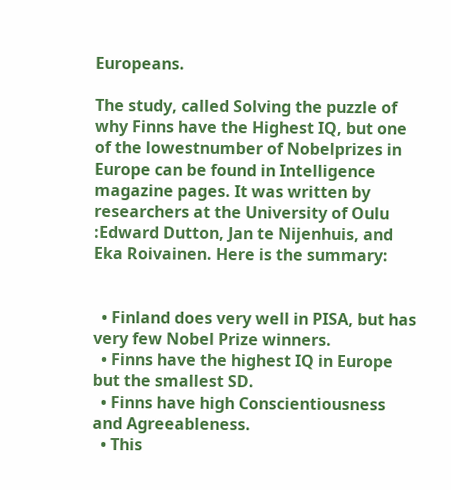Europeans.

The study, called Solving the puzzle of why Finns have the Highest IQ, but one of the lowestnumber of Nobelprizes in Europe can be found in Intelligence magazine pages. It was written by researchers at the University of Oulu :Edward Dutton, Jan te Nijenhuis, and Eka Roivainen. Here is the summary:


  • Finland does very well in PISA, but has very few Nobel Prize winners.
  • Finns have the highest IQ in Europe but the smallest SD.
  • Finns have high Conscientiousness and Agreeableness.
  • This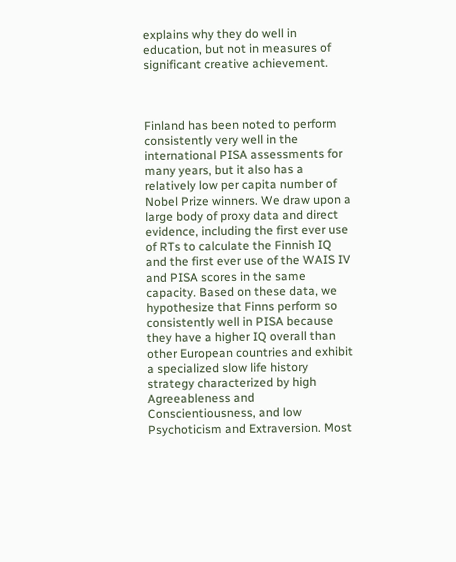explains why they do well in education, but not in measures of significant creative achievement.



Finland has been noted to perform consistently very well in the international PISA assessments for many years, but it also has a relatively low per capita number of Nobel Prize winners. We draw upon a large body of proxy data and direct evidence, including the first ever use of RTs to calculate the Finnish IQ and the first ever use of the WAIS IV and PISA scores in the same capacity. Based on these data, we hypothesize that Finns perform so consistently well in PISA because they have a higher IQ overall than other European countries and exhibit a specialized slow life history strategy characterized by high Agreeableness and Conscientiousness, and low Psychoticism and Extraversion. Most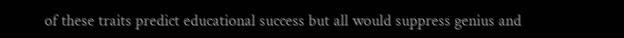of these traits predict educational success but all would suppress genius and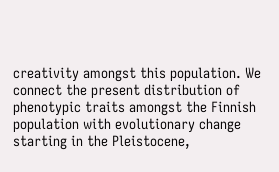creativity amongst this population. We connect the present distribution of phenotypic traits amongst the Finnish population with evolutionary change starting in the Pleistocene,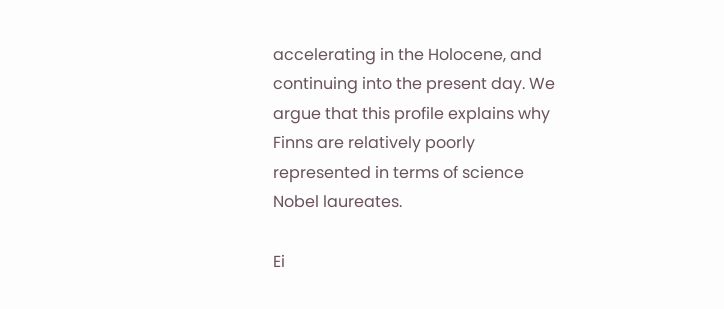accelerating in the Holocene, and continuing into the present day. We argue that this profile explains why Finns are relatively poorly represented in terms of science Nobel laureates.

Ei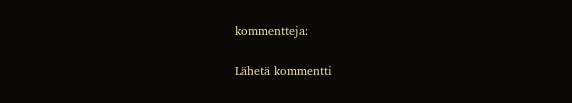kommentteja:

Lähetä kommentti